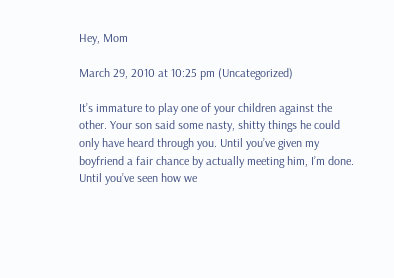Hey, Mom

March 29, 2010 at 10:25 pm (Uncategorized)

It’s immature to play one of your children against the other. Your son said some nasty, shitty things he could only have heard through you. Until you’ve given my boyfriend a fair chance by actually meeting him, I’m done. Until you’ve seen how we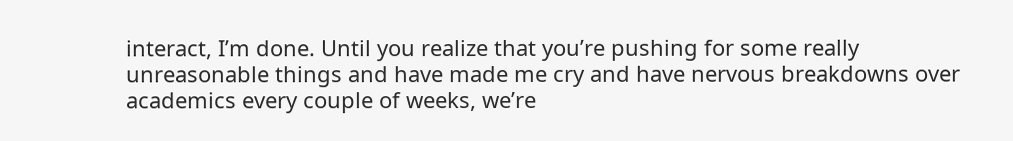interact, I’m done. Until you realize that you’re pushing for some really unreasonable things and have made me cry and have nervous breakdowns over academics every couple of weeks, we’re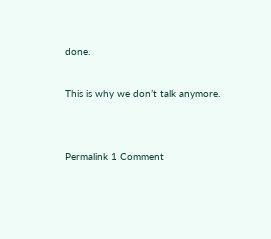done.

This is why we don’t talk anymore.


Permalink 1 Comment